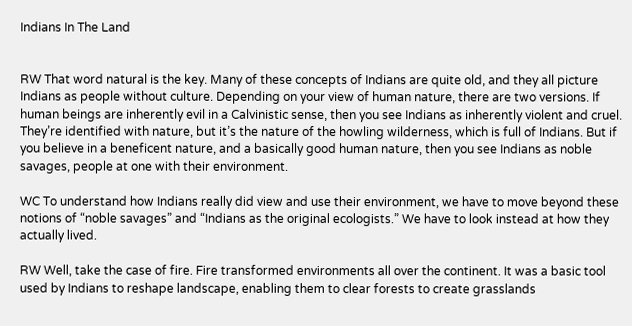Indians In The Land


RW That word natural is the key. Many of these concepts of Indians are quite old, and they all picture Indians as people without culture. Depending on your view of human nature, there are two versions. If human beings are inherently evil in a Calvinistic sense, then you see Indians as inherently violent and cruel. They’re identified with nature, but it’s the nature of the howling wilderness, which is full of Indians. But if you believe in a beneficent nature, and a basically good human nature, then you see Indians as noble savages, people at one with their environment.

WC To understand how Indians really did view and use their environment, we have to move beyond these notions of “noble savages” and “Indians as the original ecologists.” We have to look instead at how they actually lived.

RW Well, take the case of fire. Fire transformed environments all over the continent. It was a basic tool used by Indians to reshape landscape, enabling them to clear forests to create grasslands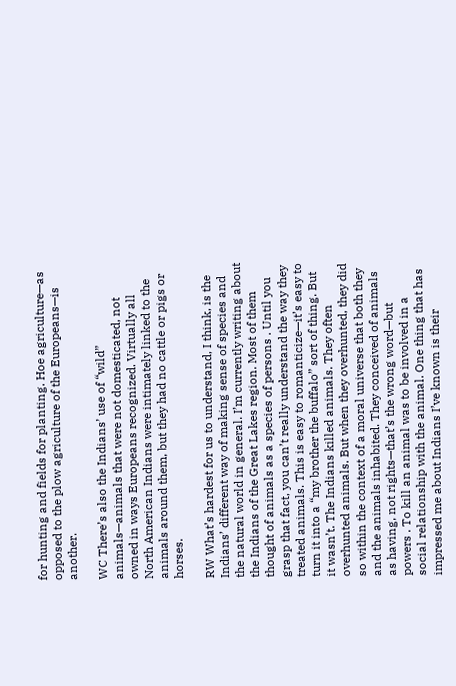for hunting and fields for planting. Hoe agriculture—as opposed to the plow agriculture of the Europeans—is another.

WC There’s also the Indians’ use of “wild” animals—animals that were not domesticated, not owned in ways Europeans recognized. Virtually all North American Indians were intimately linked to the animals around them, but they had no cattle or pigs or horses.

RW What’s hardest for us to understand, I think, is the Indians’ different way of making sense of species and the natural world in general. I’m currently writing about the Indians of the Great Lakes region. Most of them thought of animals as a species of persons . Until you grasp that fact, you can’t really understand the way they treated animals. This is easy to romanticize—it’s easy to turn it into a “my brother the buffalo” sort of thing. But it wasn’t. The Indians killed animals. They often overhunted animals. But when they overhunted, they did so within the context of a moral universe that both they and the animals inhabited. They conceived of animals as having, not rights—that’s the wrong word—but powers . To kill an animal was to be involved in a social relationship with the animal. One thing that has impressed me about Indians I’ve known is their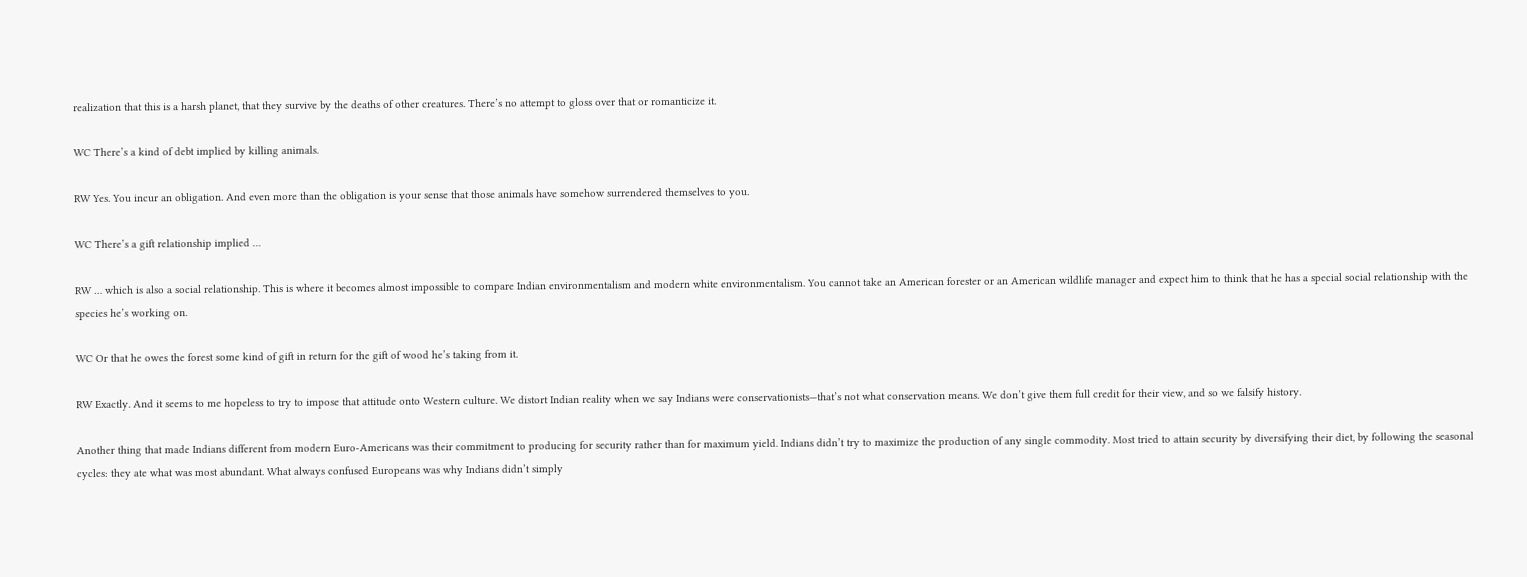realization that this is a harsh planet, that they survive by the deaths of other creatures. There’s no attempt to gloss over that or romanticize it.

WC There’s a kind of debt implied by killing animals.

RW Yes. You incur an obligation. And even more than the obligation is your sense that those animals have somehow surrendered themselves to you.

WC There’s a gift relationship implied …

RW … which is also a social relationship. This is where it becomes almost impossible to compare Indian environmentalism and modern white environmentalism. You cannot take an American forester or an American wildlife manager and expect him to think that he has a special social relationship with the species he’s working on.

WC Or that he owes the forest some kind of gift in return for the gift of wood he’s taking from it.

RW Exactly. And it seems to me hopeless to try to impose that attitude onto Western culture. We distort Indian reality when we say Indians were conservationists—that’s not what conservation means. We don’t give them full credit for their view, and so we falsify history.

Another thing that made Indians different from modern Euro-Americans was their commitment to producing for security rather than for maximum yield. Indians didn’t try to maximize the production of any single commodity. Most tried to attain security by diversifying their diet, by following the seasonal cycles: they ate what was most abundant. What always confused Europeans was why Indians didn’t simply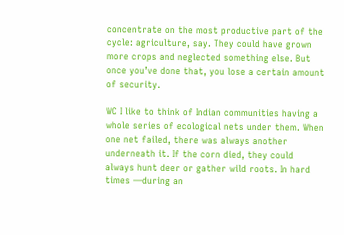concentrate on the most productive part of the cycle: agriculture, say. They could have grown more crops and neglected something else. But once you’ve done that, you lose a certain amount of security.

WC I like to think of Indian communities having a whole series of ecological nets under them. When one net failed, there was always another underneath it. If the corn died, they could always hunt deer or gather wild roots. In hard times —during an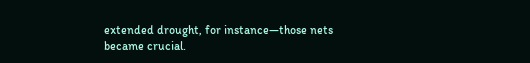extended drought, for instance—those nets became crucial.